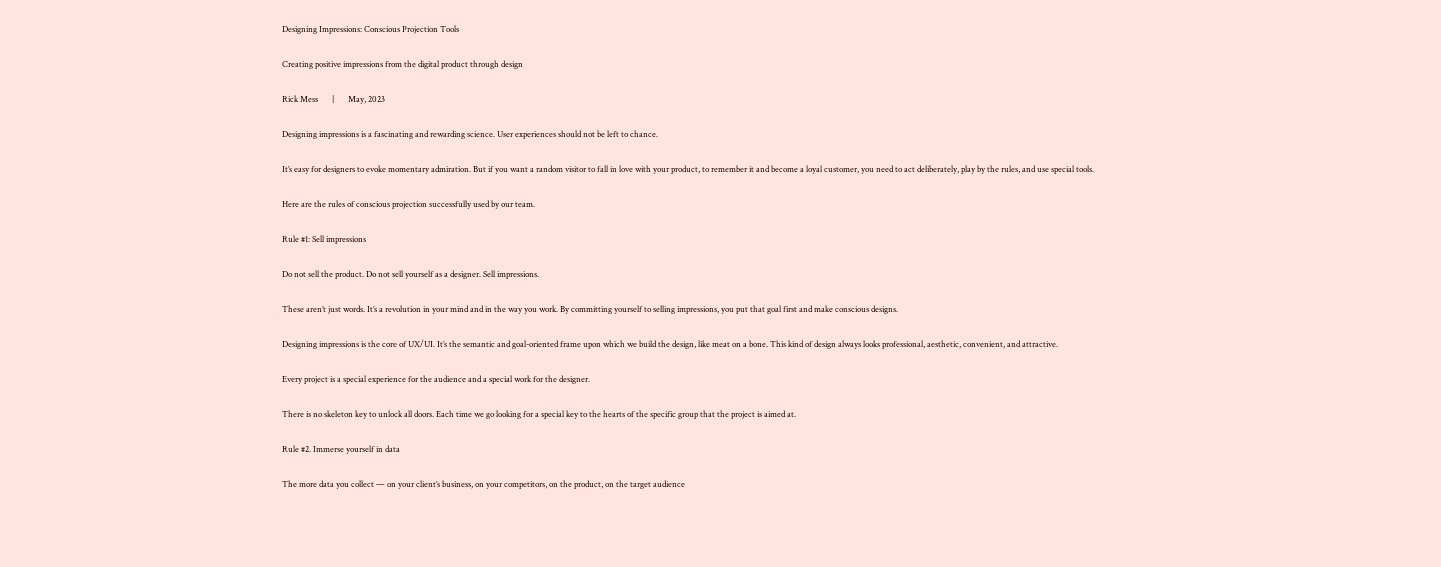Designing Impressions: Conscious Projection Tools

Creating positive impressions from the digital product through design

Rick Mess       |       May, 2023

Designing impressions is a fascinating and rewarding science. User experiences should not be left to chance.

It’s easy for designers to evoke momentary admiration. But if you want a random visitor to fall in love with your product, to remember it and become a loyal customer, you need to act deliberately, play by the rules, and use special tools.

Here are the rules of conscious projection successfully used by our team.

Rule #1: Sell impressions

Do not sell the product. Do not sell yourself as a designer. Sell impressions.

These aren’t just words. It’s a revolution in your mind and in the way you work. By committing yourself to selling impressions, you put that goal first and make conscious designs.

Designing impressions is the core of UX/UI. It’s the semantic and goal-oriented frame upon which we build the design, like meat on a bone. This kind of design always looks professional, aesthetic, convenient, and attractive.

Every project is a special experience for the audience and a special work for the designer.

There is no skeleton key to unlock all doors. Each time we go looking for a special key to the hearts of the specific group that the project is aimed at.

Rule #2. Immerse yourself in data

The more data you collect — on your client’s business, on your competitors, on the product, on the target audience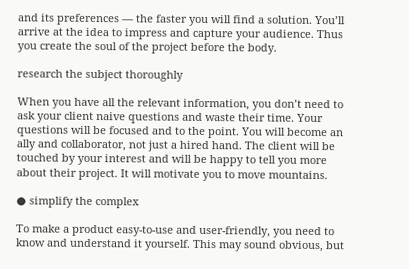and its preferences — the faster you will find a solution. You’ll arrive at the idea to impress and capture your audience. Thus you create the soul of the project before the body.

research the subject thoroughly

When you have all the relevant information, you don’t need to ask your client naive questions and waste their time. Your questions will be focused and to the point. You will become an ally and collaborator, not just a hired hand. The client will be touched by your interest and will be happy to tell you more about their project. It will motivate you to move mountains.

● simplify the complex

To make a product easy-to-use and user-friendly, you need to know and understand it yourself. This may sound obvious, but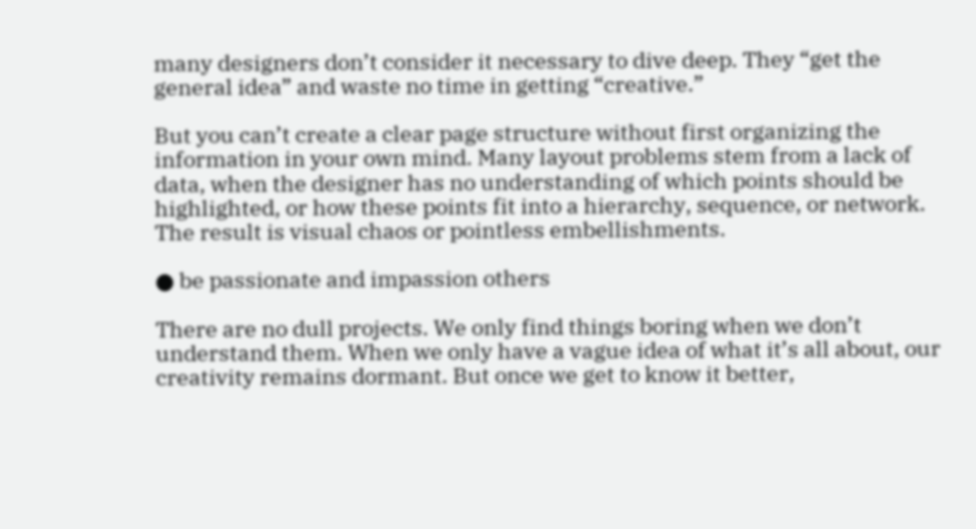many designers don’t consider it necessary to dive deep. They “get the general idea” and waste no time in getting “creative.”

But you can’t create a clear page structure without first organizing the information in your own mind. Many layout problems stem from a lack of data, when the designer has no understanding of which points should be highlighted, or how these points fit into a hierarchy, sequence, or network. The result is visual chaos or pointless embellishments.

● be passionate and impassion others

There are no dull projects. We only find things boring when we don’t understand them. When we only have a vague idea of what it’s all about, our creativity remains dormant. But once we get to know it better,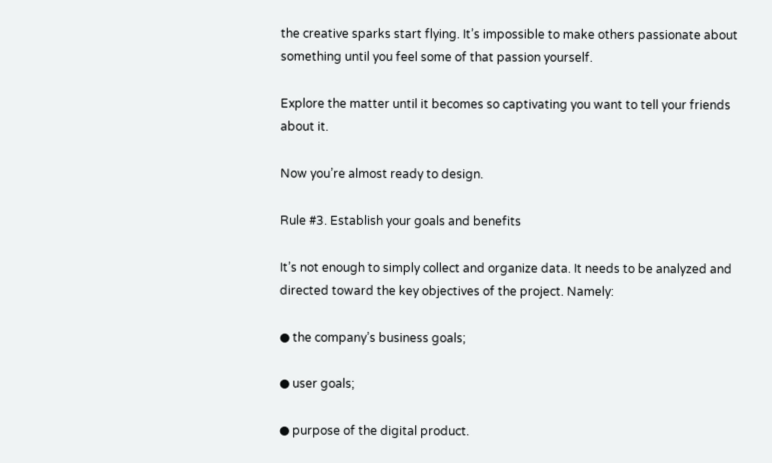the creative sparks start flying. It’s impossible to make others passionate about something until you feel some of that passion yourself.

Explore the matter until it becomes so captivating you want to tell your friends about it.

Now you’re almost ready to design.

Rule #3. Establish your goals and benefits

It’s not enough to simply collect and organize data. It needs to be analyzed and directed toward the key objectives of the project. Namely:

● the company’s business goals;

● user goals;

● purpose of the digital product.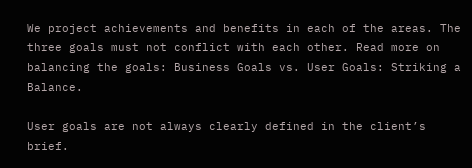We project achievements and benefits in each of the areas. The three goals must not conflict with each other. Read more on balancing the goals: Business Goals vs. User Goals: Striking a Balance.

User goals are not always clearly defined in the client’s brief.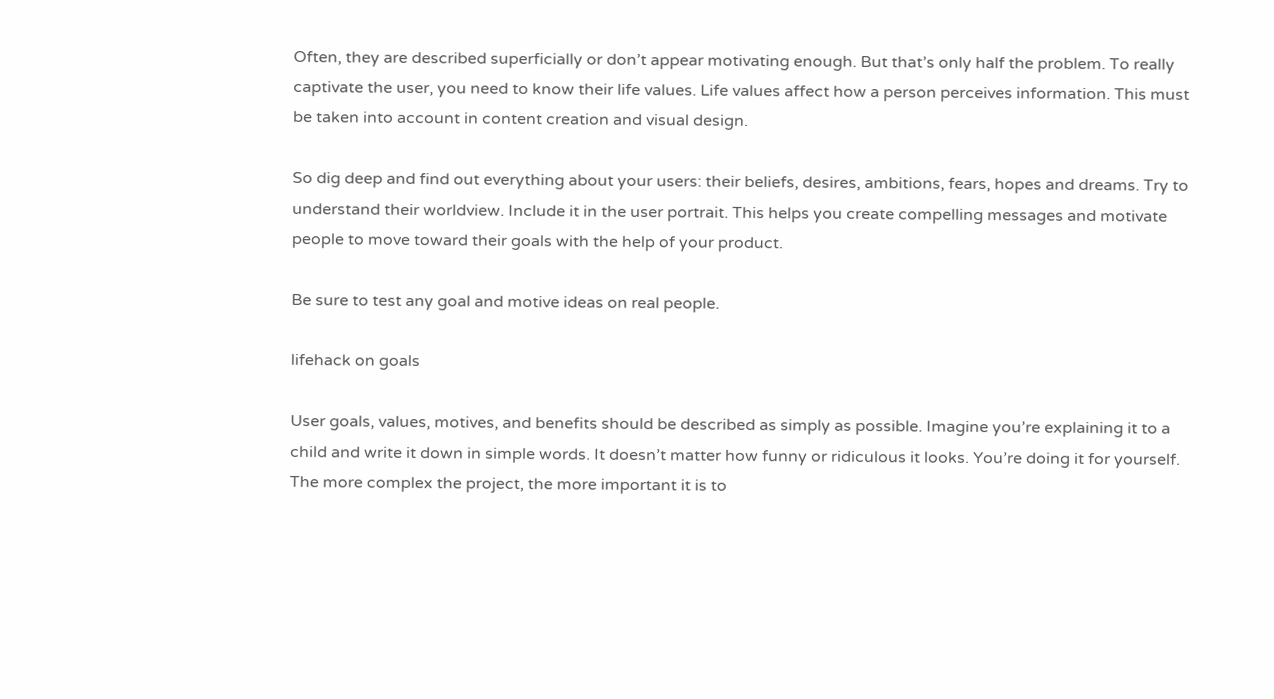Often, they are described superficially or don’t appear motivating enough. But that’s only half the problem. To really captivate the user, you need to know their life values. Life values affect how a person perceives information. This must be taken into account in content creation and visual design.

So dig deep and find out everything about your users: their beliefs, desires, ambitions, fears, hopes and dreams. Try to understand their worldview. Include it in the user portrait. This helps you create compelling messages and motivate people to move toward their goals with the help of your product.

Be sure to test any goal and motive ideas on real people.

lifehack on goals

User goals, values, motives, and benefits should be described as simply as possible. Imagine you’re explaining it to a child and write it down in simple words. It doesn’t matter how funny or ridiculous it looks. You’re doing it for yourself. The more complex the project, the more important it is to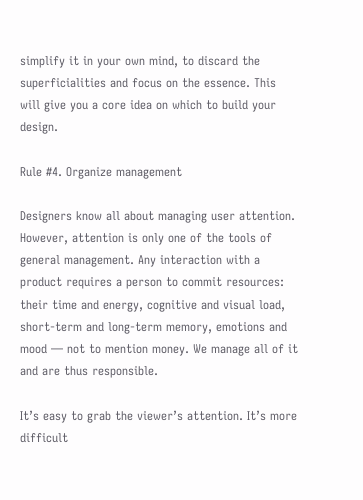simplify it in your own mind, to discard the superficialities and focus on the essence. This will give you a core idea on which to build your design.

Rule #4. Organize management

Designers know all about managing user attention. However, attention is only one of the tools of general management. Any interaction with a product requires a person to commit resources: their time and energy, cognitive and visual load, short-term and long-term memory, emotions and mood — not to mention money. We manage all of it and are thus responsible.

It’s easy to grab the viewer’s attention. It’s more difficult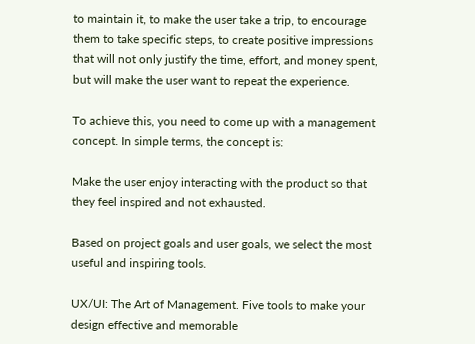to maintain it, to make the user take a trip, to encourage them to take specific steps, to create positive impressions that will not only justify the time, effort, and money spent, but will make the user want to repeat the experience.

To achieve this, you need to come up with a management concept. In simple terms, the concept is:

Make the user enjoy interacting with the product so that they feel inspired and not exhausted.

Based on project goals and user goals, we select the most useful and inspiring tools.

UX/UI: The Art of Management. Five tools to make your design effective and memorable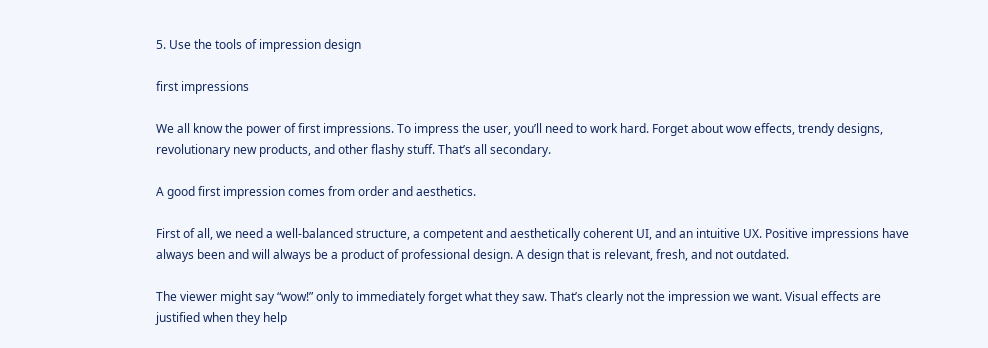5. Use the tools of impression design

first impressions

We all know the power of first impressions. To impress the user, you’ll need to work hard. Forget about wow effects, trendy designs, revolutionary new products, and other flashy stuff. That’s all secondary.

A good first impression comes from order and aesthetics.

First of all, we need a well-balanced structure, a competent and aesthetically coherent UI, and an intuitive UX. Positive impressions have always been and will always be a product of professional design. A design that is relevant, fresh, and not outdated.

The viewer might say “wow!” only to immediately forget what they saw. That’s clearly not the impression we want. Visual effects are justified when they help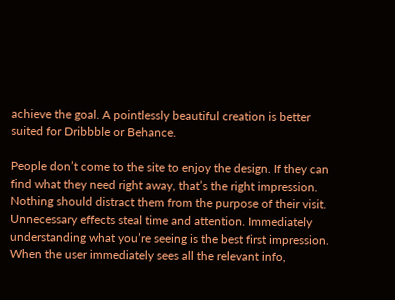achieve the goal. A pointlessly beautiful creation is better suited for Dribbble or Behance.

People don’t come to the site to enjoy the design. If they can find what they need right away, that’s the right impression. Nothing should distract them from the purpose of their visit. Unnecessary effects steal time and attention. Immediately understanding what you’re seeing is the best first impression. When the user immediately sees all the relevant info,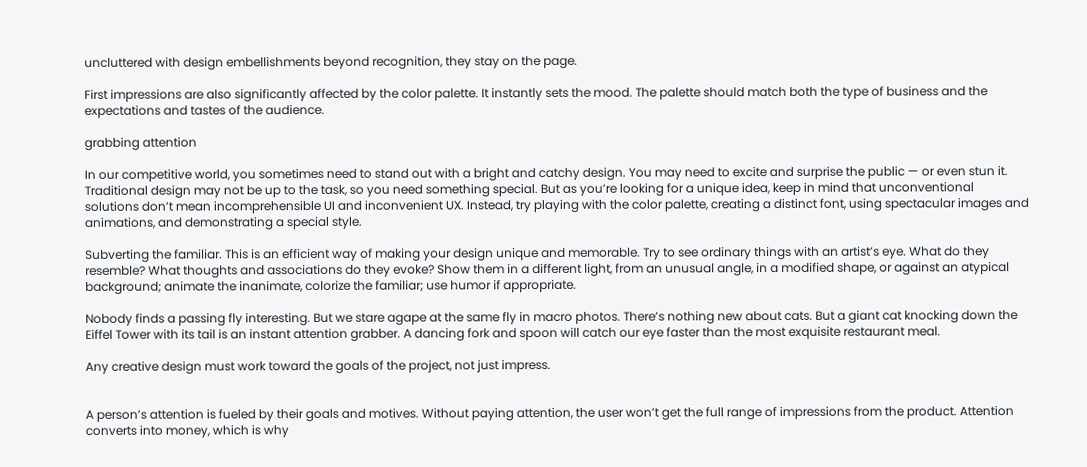uncluttered with design embellishments beyond recognition, they stay on the page.

First impressions are also significantly affected by the color palette. It instantly sets the mood. The palette should match both the type of business and the expectations and tastes of the audience.

grabbing attention

In our competitive world, you sometimes need to stand out with a bright and catchy design. You may need to excite and surprise the public — or even stun it. Traditional design may not be up to the task, so you need something special. But as you’re looking for a unique idea, keep in mind that unconventional solutions don’t mean incomprehensible UI and inconvenient UX. Instead, try playing with the color palette, creating a distinct font, using spectacular images and animations, and demonstrating a special style.

Subverting the familiar. This is an efficient way of making your design unique and memorable. Try to see ordinary things with an artist’s eye. What do they resemble? What thoughts and associations do they evoke? Show them in a different light, from an unusual angle, in a modified shape, or against an atypical background; animate the inanimate, colorize the familiar; use humor if appropriate.

Nobody finds a passing fly interesting. But we stare agape at the same fly in macro photos. There’s nothing new about cats. But a giant cat knocking down the Eiffel Tower with its tail is an instant attention grabber. A dancing fork and spoon will catch our eye faster than the most exquisite restaurant meal.

Any creative design must work toward the goals of the project, not just impress.


A person’s attention is fueled by their goals and motives. Without paying attention, the user won’t get the full range of impressions from the product. Attention converts into money, which is why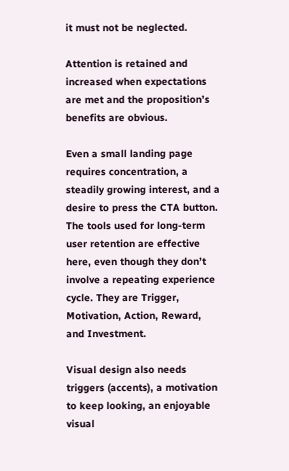it must not be neglected.

Attention is retained and increased when expectations are met and the proposition’s benefits are obvious.

Even a small landing page requires concentration, a steadily growing interest, and a desire to press the CTA button. The tools used for long-term user retention are effective here, even though they don’t involve a repeating experience cycle. They are Trigger, Motivation, Action, Reward, and Investment.

Visual design also needs triggers (accents), a motivation to keep looking, an enjoyable visual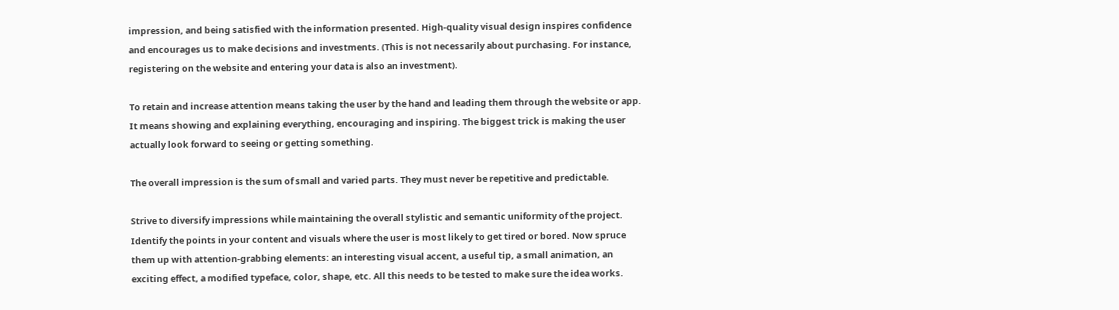impression, and being satisfied with the information presented. High-quality visual design inspires confidence and encourages us to make decisions and investments. (This is not necessarily about purchasing. For instance, registering on the website and entering your data is also an investment).

To retain and increase attention means taking the user by the hand and leading them through the website or app. It means showing and explaining everything, encouraging and inspiring. The biggest trick is making the user actually look forward to seeing or getting something.

The overall impression is the sum of small and varied parts. They must never be repetitive and predictable.

Strive to diversify impressions while maintaining the overall stylistic and semantic uniformity of the project. Identify the points in your content and visuals where the user is most likely to get tired or bored. Now spruce them up with attention-grabbing elements: an interesting visual accent, a useful tip, a small animation, an exciting effect, a modified typeface, color, shape, etc. All this needs to be tested to make sure the idea works.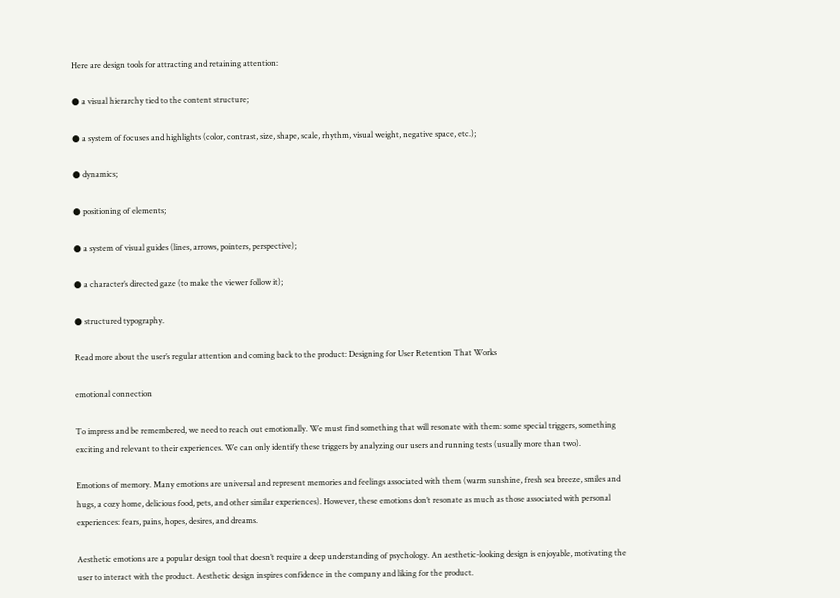Here are design tools for attracting and retaining attention:

● a visual hierarchy tied to the content structure;

● a system of focuses and highlights (color, contrast, size, shape, scale, rhythm, visual weight, negative space, etc.);

● dynamics;

● positioning of elements;

● a system of visual guides (lines, arrows, pointers, perspective);

● a character’s directed gaze (to make the viewer follow it);

● structured typography.

Read more about the user’s regular attention and coming back to the product: Designing for User Retention That Works

emotional connection

To impress and be remembered, we need to reach out emotionally. We must find something that will resonate with them: some special triggers, something exciting and relevant to their experiences. We can only identify these triggers by analyzing our users and running tests (usually more than two).

Emotions of memory. Many emotions are universal and represent memories and feelings associated with them (warm sunshine, fresh sea breeze, smiles and hugs, a cozy home, delicious food, pets, and other similar experiences). However, these emotions don’t resonate as much as those associated with personal experiences: fears, pains, hopes, desires, and dreams.

Aesthetic emotions are a popular design tool that doesn’t require a deep understanding of psychology. An aesthetic-looking design is enjoyable, motivating the user to interact with the product. Aesthetic design inspires confidence in the company and liking for the product.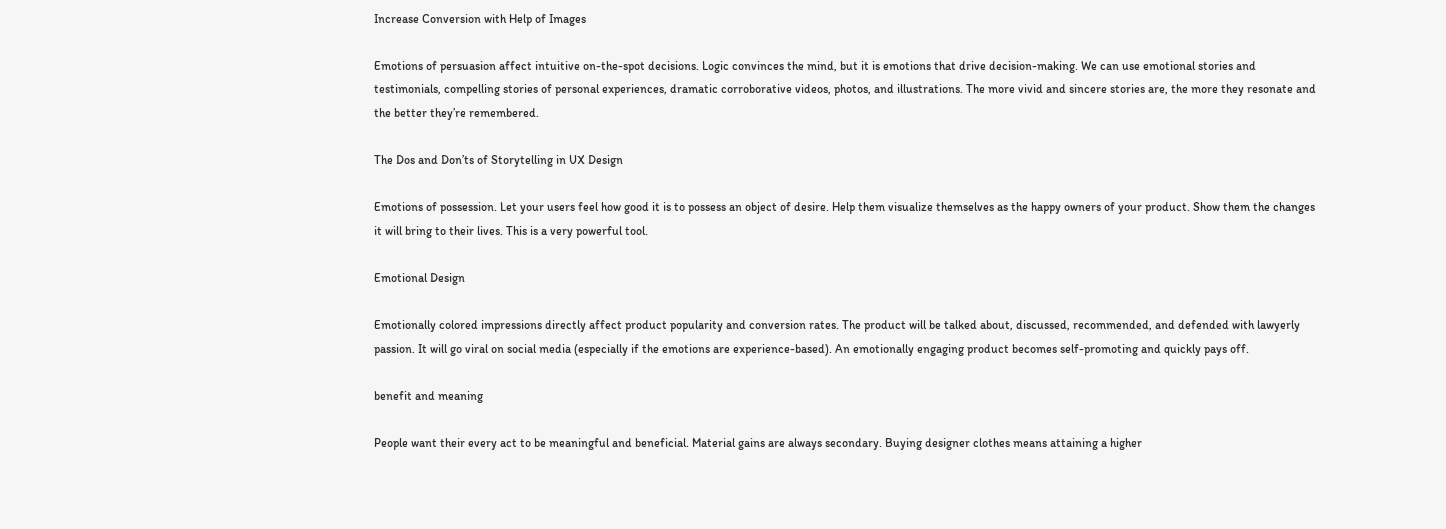Increase Conversion with Help of Images

Emotions of persuasion affect intuitive on-the-spot decisions. Logic convinces the mind, but it is emotions that drive decision-making. We can use emotional stories and testimonials, compelling stories of personal experiences, dramatic corroborative videos, photos, and illustrations. The more vivid and sincere stories are, the more they resonate and the better they’re remembered.

The Dos and Don’ts of Storytelling in UX Design

Emotions of possession. Let your users feel how good it is to possess an object of desire. Help them visualize themselves as the happy owners of your product. Show them the changes it will bring to their lives. This is a very powerful tool.

Emotional Design

Emotionally colored impressions directly affect product popularity and conversion rates. The product will be talked about, discussed, recommended, and defended with lawyerly passion. It will go viral on social media (especially if the emotions are experience-based). An emotionally engaging product becomes self-promoting and quickly pays off.

benefit and meaning

People want their every act to be meaningful and beneficial. Material gains are always secondary. Buying designer clothes means attaining a higher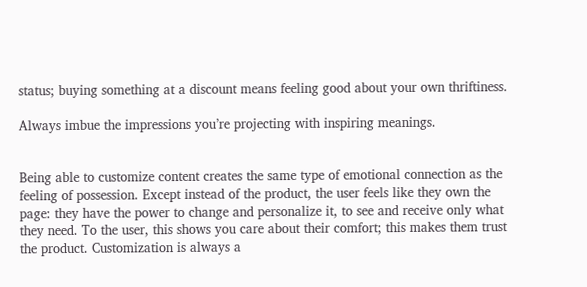status; buying something at a discount means feeling good about your own thriftiness.

Always imbue the impressions you’re projecting with inspiring meanings.


Being able to customize content creates the same type of emotional connection as the feeling of possession. Except instead of the product, the user feels like they own the page: they have the power to change and personalize it, to see and receive only what they need. To the user, this shows you care about their comfort; this makes them trust the product. Customization is always a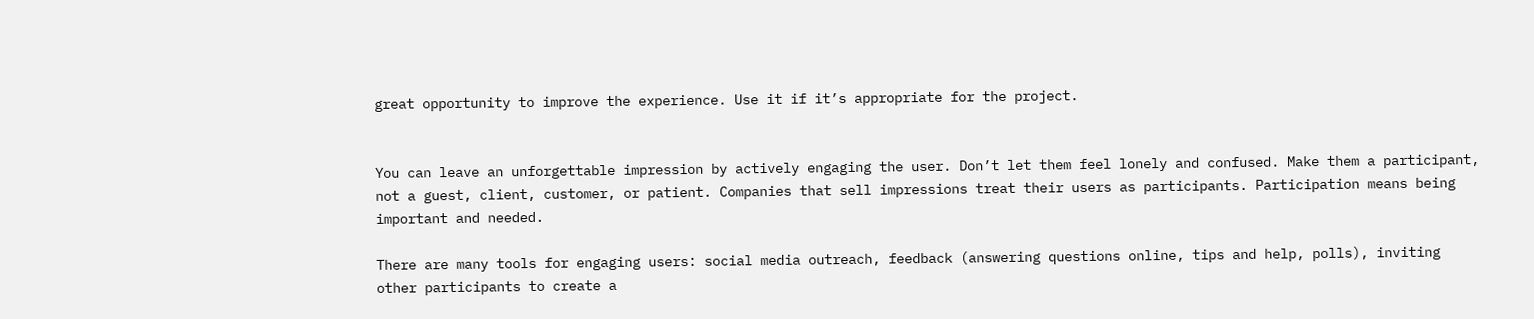great opportunity to improve the experience. Use it if it’s appropriate for the project.


You can leave an unforgettable impression by actively engaging the user. Don’t let them feel lonely and confused. Make them a participant, not a guest, client, customer, or patient. Companies that sell impressions treat their users as participants. Participation means being important and needed.

There are many tools for engaging users: social media outreach, feedback (answering questions online, tips and help, polls), inviting other participants to create a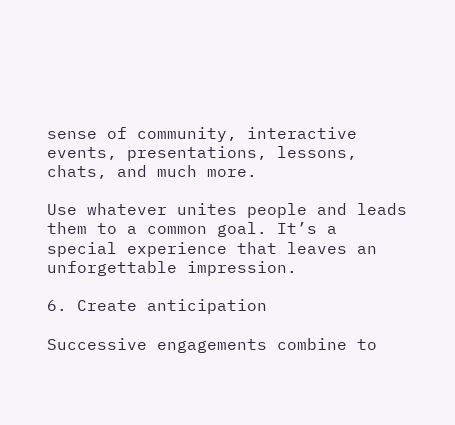sense of community, interactive events, presentations, lessons, chats, and much more.

Use whatever unites people and leads them to a common goal. It’s a special experience that leaves an unforgettable impression.

6. Create anticipation

Successive engagements combine to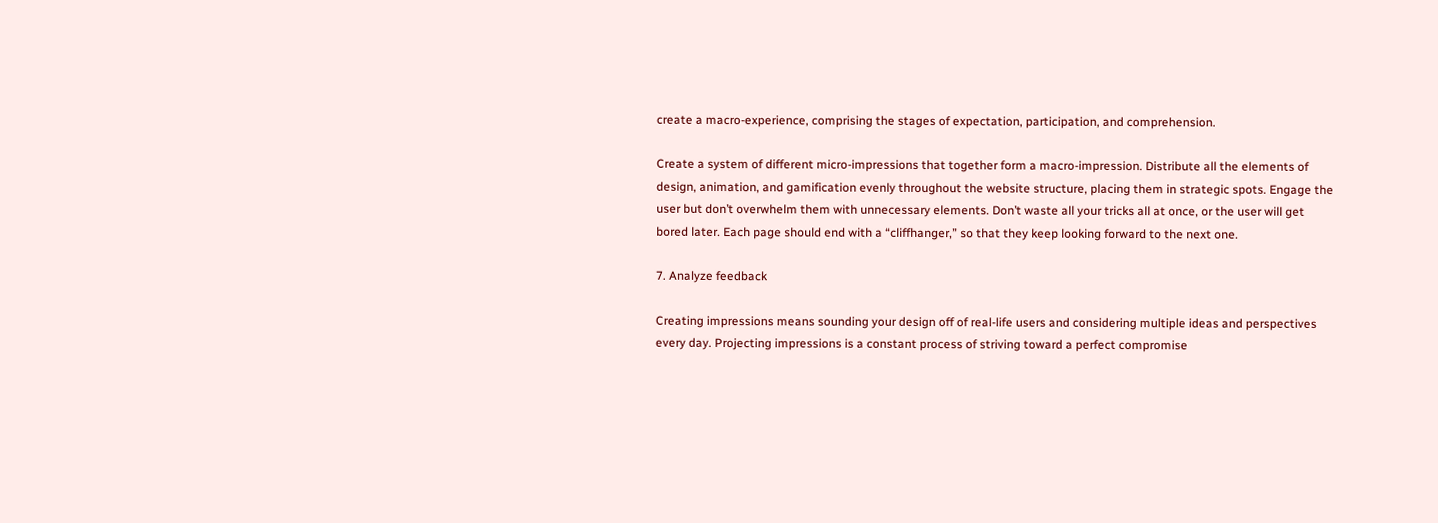create a macro-experience, comprising the stages of expectation, participation, and comprehension.

Create a system of different micro-impressions that together form a macro-impression. Distribute all the elements of design, animation, and gamification evenly throughout the website structure, placing them in strategic spots. Engage the user but don’t overwhelm them with unnecessary elements. Don’t waste all your tricks all at once, or the user will get bored later. Each page should end with a “cliffhanger,” so that they keep looking forward to the next one.

7. Analyze feedback

Creating impressions means sounding your design off of real-life users and considering multiple ideas and perspectives every day. Projecting impressions is a constant process of striving toward a perfect compromise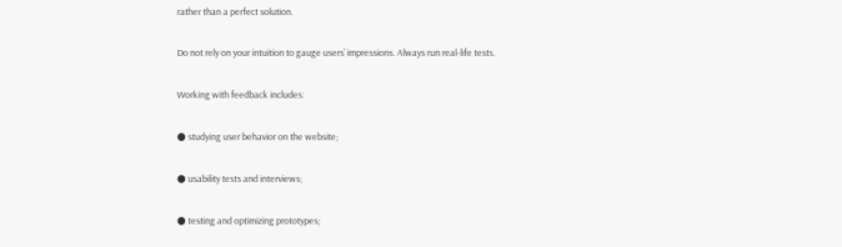rather than a perfect solution.

Do not rely on your intuition to gauge users’ impressions. Always run real-life tests.

Working with feedback includes:

● studying user behavior on the website;

● usability tests and interviews;

● testing and optimizing prototypes;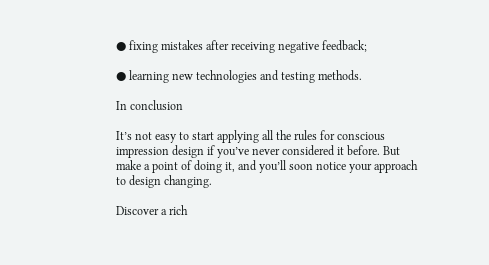● fixing mistakes after receiving negative feedback;

● learning new technologies and testing methods.

In conclusion

It’s not easy to start applying all the rules for conscious impression design if you’ve never considered it before. But make a point of doing it, and you’ll soon notice your approach to design changing.

Discover a rich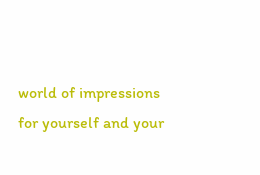world of impressions for yourself and your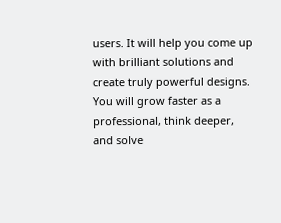users. It will help you come up with brilliant solutions and create truly powerful designs. You will grow faster as a professional, think deeper, and solve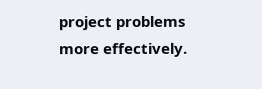project problems more effectively.